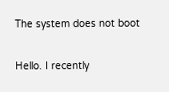The system does not boot

Hello. I recently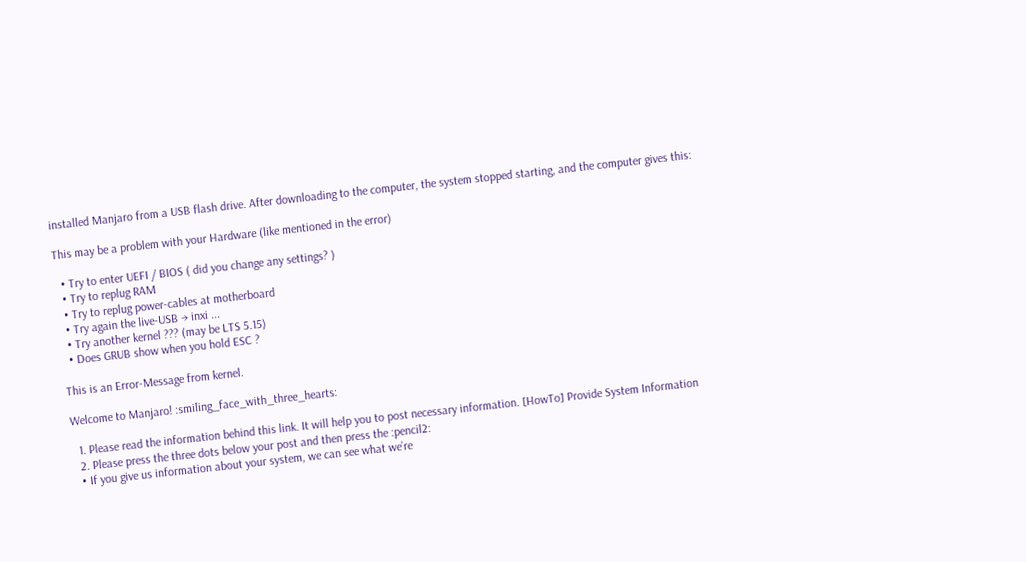installed Manjaro from a USB flash drive. After downloading to the computer, the system stopped starting, and the computer gives this:

This may be a problem with your Hardware (like mentioned in the error)

  • Try to enter UEFI / BIOS ( did you change any settings? )
  • Try to replug RAM
  • Try to replug power-cables at motherboard
  • Try again the live-USB → inxi ...
  • Try another kernel ??? (may be LTS 5.15)
  • Does GRUB show when you hold ESC ?

This is an Error-Message from kernel.

Welcome to Manjaro! :smiling_face_with_three_hearts:

  1. Please read the information behind this link. It will help you to post necessary information. [HowTo] Provide System Information
  2. Please press the three dots below your post and then press the :pencil2:
  • If you give us information about your system, we can see what we’re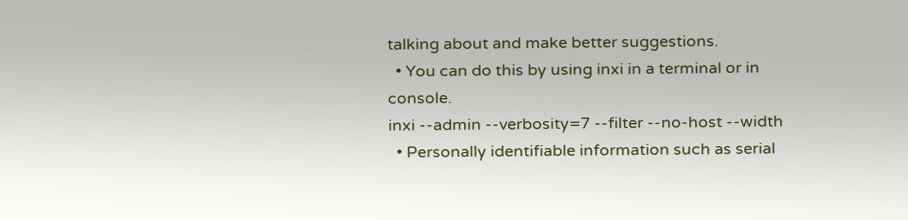talking about and make better suggestions.
  • You can do this by using inxi in a terminal or in console.
inxi --admin --verbosity=7 --filter --no-host --width
  • Personally identifiable information such as serial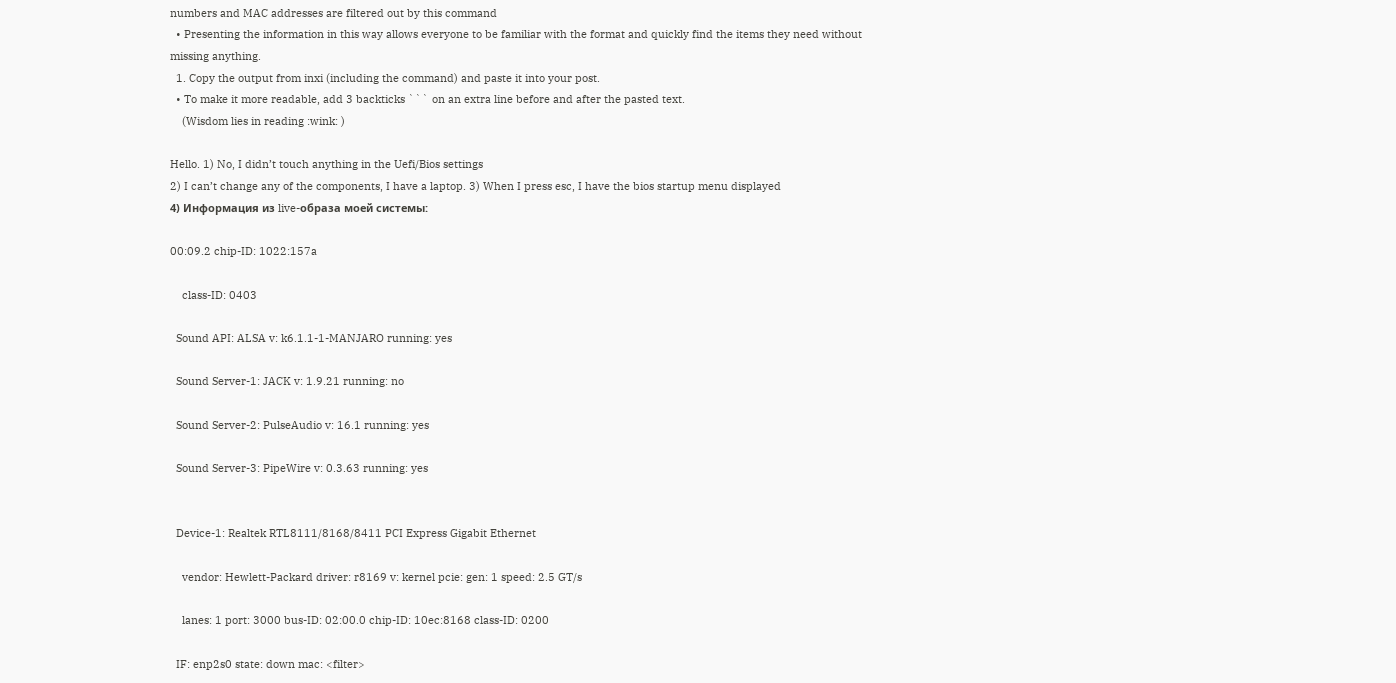numbers and MAC addresses are filtered out by this command
  • Presenting the information in this way allows everyone to be familiar with the format and quickly find the items they need without missing anything.
  1. Copy the output from inxi (including the command) and paste it into your post.
  • To make it more readable, add 3 backticks ``` on an extra line before and after the pasted text.
    (Wisdom lies in reading :wink: )

Hello. 1) No, I didn’t touch anything in the Uefi/Bios settings
2) I can’t change any of the components, I have a laptop. 3) When I press esc, I have the bios startup menu displayed
4) Информация из live-образа моей системы:

00:09.2 chip-ID: 1022:157a

    class-ID: 0403

  Sound API: ALSA v: k6.1.1-1-MANJARO running: yes

  Sound Server-1: JACK v: 1.9.21 running: no

  Sound Server-2: PulseAudio v: 16.1 running: yes

  Sound Server-3: PipeWire v: 0.3.63 running: yes


  Device-1: Realtek RTL8111/8168/8411 PCI Express Gigabit Ethernet

    vendor: Hewlett-Packard driver: r8169 v: kernel pcie: gen: 1 speed: 2.5 GT/s

    lanes: 1 port: 3000 bus-ID: 02:00.0 chip-ID: 10ec:8168 class-ID: 0200

  IF: enp2s0 state: down mac: <filter>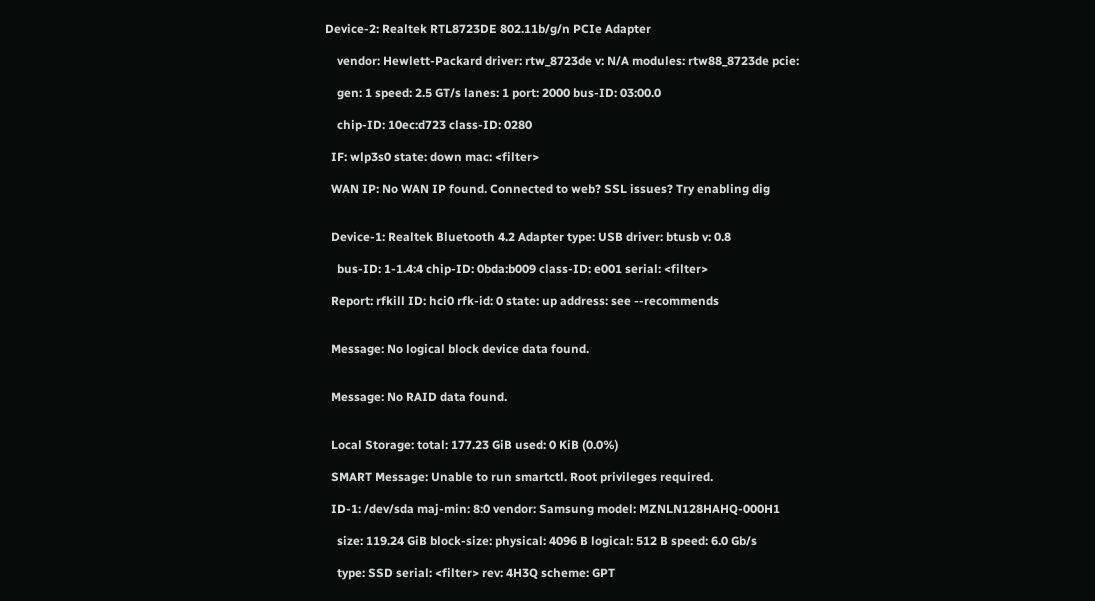Device-2: Realtek RTL8723DE 802.11b/g/n PCIe Adapter

    vendor: Hewlett-Packard driver: rtw_8723de v: N/A modules: rtw88_8723de pcie:

    gen: 1 speed: 2.5 GT/s lanes: 1 port: 2000 bus-ID: 03:00.0

    chip-ID: 10ec:d723 class-ID: 0280

  IF: wlp3s0 state: down mac: <filter>

  WAN IP: No WAN IP found. Connected to web? SSL issues? Try enabling dig


  Device-1: Realtek Bluetooth 4.2 Adapter type: USB driver: btusb v: 0.8

    bus-ID: 1-1.4:4 chip-ID: 0bda:b009 class-ID: e001 serial: <filter>

  Report: rfkill ID: hci0 rfk-id: 0 state: up address: see --recommends


  Message: No logical block device data found.


  Message: No RAID data found.


  Local Storage: total: 177.23 GiB used: 0 KiB (0.0%)

  SMART Message: Unable to run smartctl. Root privileges required.

  ID-1: /dev/sda maj-min: 8:0 vendor: Samsung model: MZNLN128HAHQ-000H1

    size: 119.24 GiB block-size: physical: 4096 B logical: 512 B speed: 6.0 Gb/s

    type: SSD serial: <filter> rev: 4H3Q scheme: GPT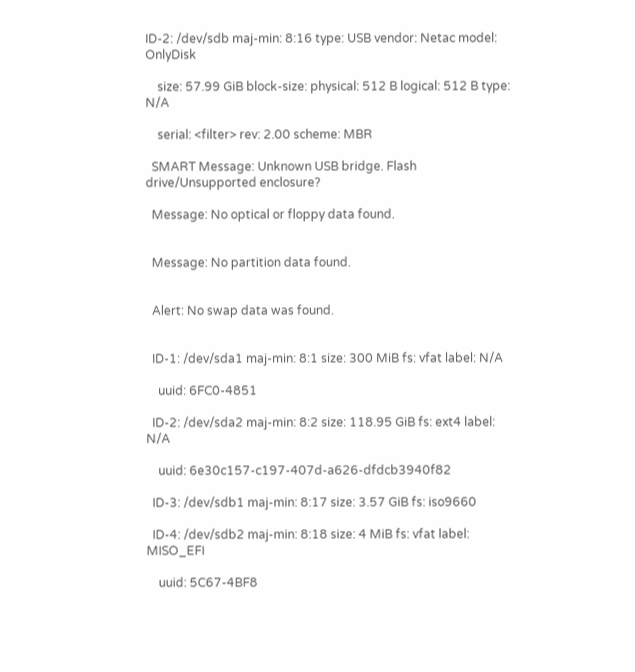ID-2: /dev/sdb maj-min: 8:16 type: USB vendor: Netac model: OnlyDisk

    size: 57.99 GiB block-size: physical: 512 B logical: 512 B type: N/A

    serial: <filter> rev: 2.00 scheme: MBR

  SMART Message: Unknown USB bridge. Flash drive/Unsupported enclosure?

  Message: No optical or floppy data found.


  Message: No partition data found.


  Alert: No swap data was found.


  ID-1: /dev/sda1 maj-min: 8:1 size: 300 MiB fs: vfat label: N/A

    uuid: 6FC0-4851

  ID-2: /dev/sda2 maj-min: 8:2 size: 118.95 GiB fs: ext4 label: N/A

    uuid: 6e30c157-c197-407d-a626-dfdcb3940f82

  ID-3: /dev/sdb1 maj-min: 8:17 size: 3.57 GiB fs: iso9660

  ID-4: /dev/sdb2 maj-min: 8:18 size: 4 MiB fs: vfat label: MISO_EFI

    uuid: 5C67-4BF8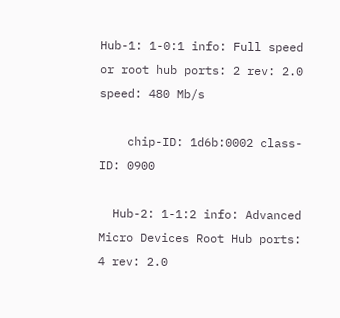Hub-1: 1-0:1 info: Full speed or root hub ports: 2 rev: 2.0 speed: 480 Mb/s

    chip-ID: 1d6b:0002 class-ID: 0900

  Hub-2: 1-1:2 info: Advanced Micro Devices Root Hub ports: 4 rev: 2.0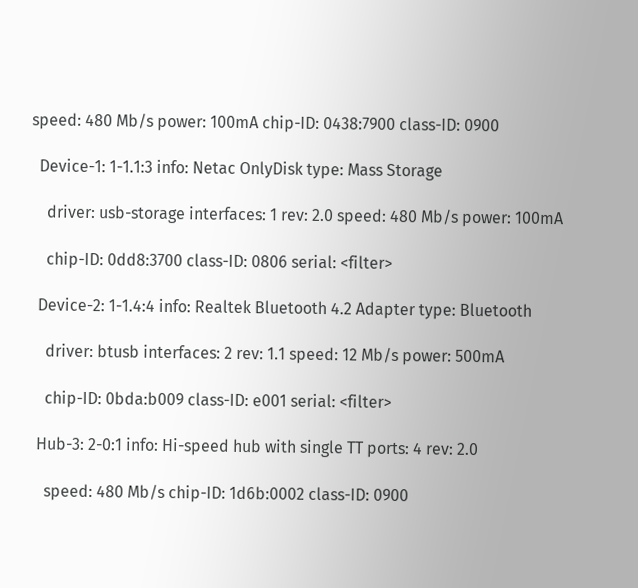speed: 480 Mb/s power: 100mA chip-ID: 0438:7900 class-ID: 0900

  Device-1: 1-1.1:3 info: Netac OnlyDisk type: Mass Storage

    driver: usb-storage interfaces: 1 rev: 2.0 speed: 480 Mb/s power: 100mA

    chip-ID: 0dd8:3700 class-ID: 0806 serial: <filter>

  Device-2: 1-1.4:4 info: Realtek Bluetooth 4.2 Adapter type: Bluetooth

    driver: btusb interfaces: 2 rev: 1.1 speed: 12 Mb/s power: 500mA

    chip-ID: 0bda:b009 class-ID: e001 serial: <filter>

  Hub-3: 2-0:1 info: Hi-speed hub with single TT ports: 4 rev: 2.0

    speed: 480 Mb/s chip-ID: 1d6b:0002 class-ID: 0900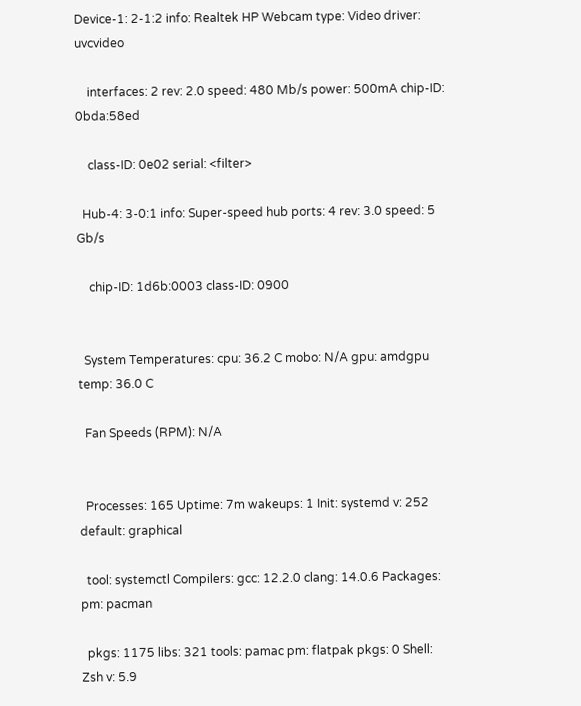Device-1: 2-1:2 info: Realtek HP Webcam type: Video driver: uvcvideo

    interfaces: 2 rev: 2.0 speed: 480 Mb/s power: 500mA chip-ID: 0bda:58ed

    class-ID: 0e02 serial: <filter>

  Hub-4: 3-0:1 info: Super-speed hub ports: 4 rev: 3.0 speed: 5 Gb/s

    chip-ID: 1d6b:0003 class-ID: 0900


  System Temperatures: cpu: 36.2 C mobo: N/A gpu: amdgpu temp: 36.0 C

  Fan Speeds (RPM): N/A


  Processes: 165 Uptime: 7m wakeups: 1 Init: systemd v: 252 default: graphical

  tool: systemctl Compilers: gcc: 12.2.0 clang: 14.0.6 Packages: pm: pacman

  pkgs: 1175 libs: 321 tools: pamac pm: flatpak pkgs: 0 Shell: Zsh v: 5.9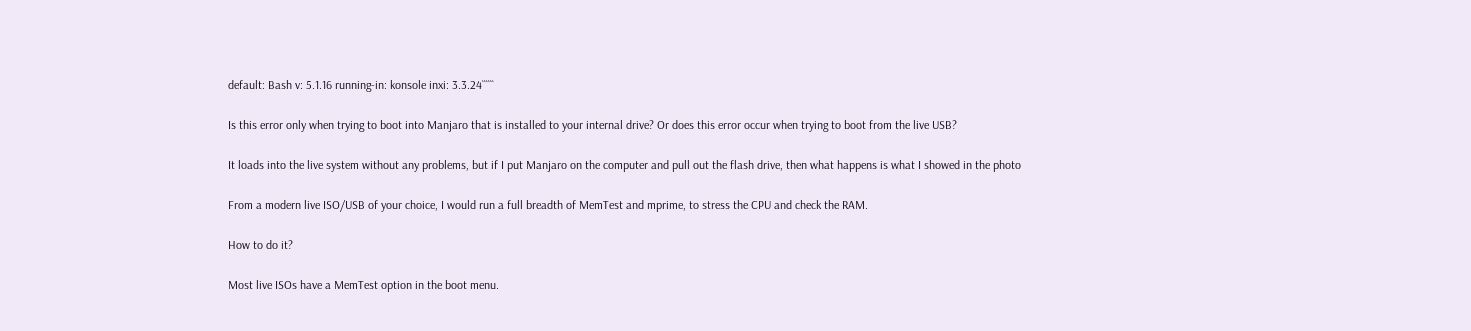default: Bash v: 5.1.16 running-in: konsole inxi: 3.3.24``````

Is this error only when trying to boot into Manjaro that is installed to your internal drive? Or does this error occur when trying to boot from the live USB?

It loads into the live system without any problems, but if I put Manjaro on the computer and pull out the flash drive, then what happens is what I showed in the photo

From a modern live ISO/USB of your choice, I would run a full breadth of MemTest and mprime, to stress the CPU and check the RAM.

How to do it?

Most live ISOs have a MemTest option in the boot menu.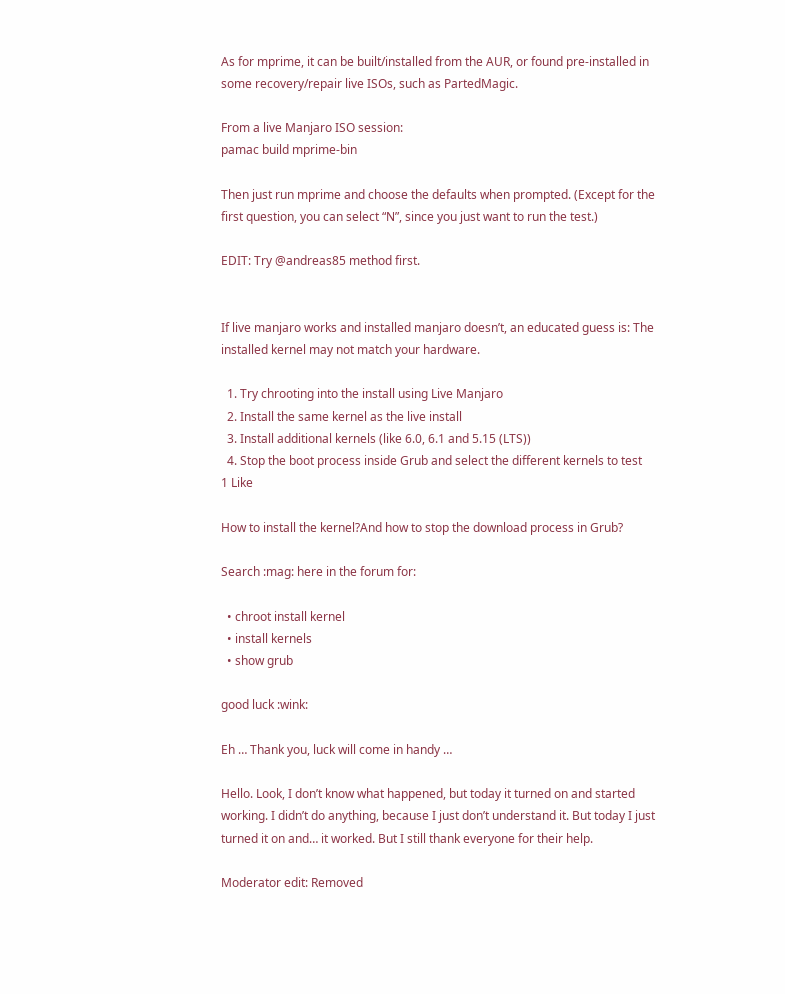As for mprime, it can be built/installed from the AUR, or found pre-installed in some recovery/repair live ISOs, such as PartedMagic.

From a live Manjaro ISO session:
pamac build mprime-bin

Then just run mprime and choose the defaults when prompted. (Except for the first question, you can select “N”, since you just want to run the test.)

EDIT: Try @andreas85 method first.


If live manjaro works and installed manjaro doesn’t, an educated guess is: The installed kernel may not match your hardware.

  1. Try chrooting into the install using Live Manjaro
  2. Install the same kernel as the live install
  3. Install additional kernels (like 6.0, 6.1 and 5.15 (LTS))
  4. Stop the boot process inside Grub and select the different kernels to test
1 Like

How to install the kernel?And how to stop the download process in Grub?

Search :mag: here in the forum for:

  • chroot install kernel
  • install kernels
  • show grub

good luck :wink:

Eh … Thank you, luck will come in handy …

Hello. Look, I don’t know what happened, but today it turned on and started working. I didn’t do anything, because I just don’t understand it. But today I just turned it on and… it worked. But I still thank everyone for their help.

Moderator edit: Removed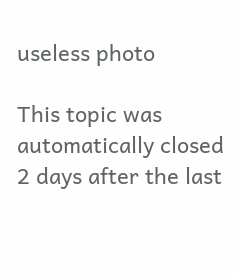useless photo

This topic was automatically closed 2 days after the last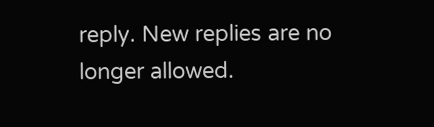reply. New replies are no longer allowed.